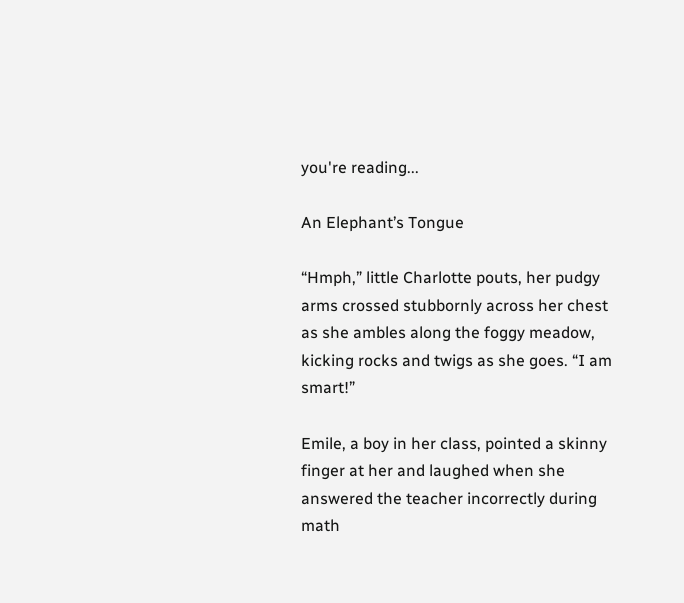you're reading...

An Elephant’s Tongue

“Hmph,” little Charlotte pouts, her pudgy arms crossed stubbornly across her chest as she ambles along the foggy meadow, kicking rocks and twigs as she goes. “I am smart!”

Emile, a boy in her class, pointed a skinny finger at her and laughed when she answered the teacher incorrectly during math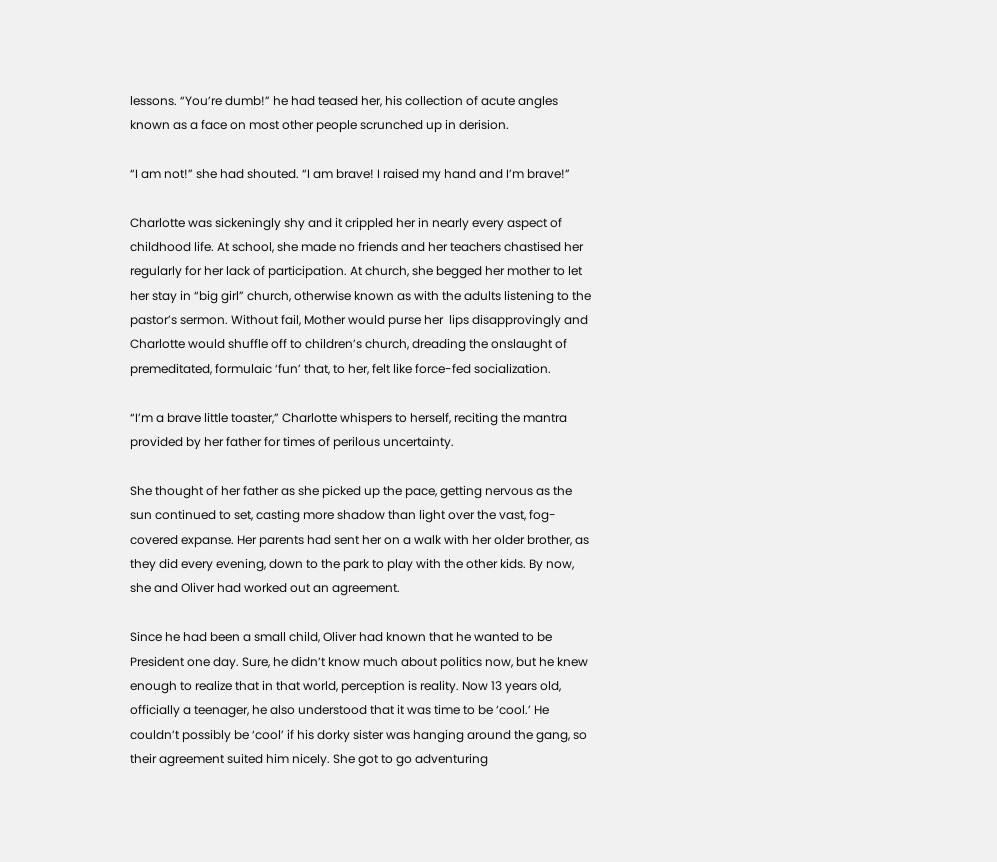lessons. “You’re dumb!” he had teased her, his collection of acute angles known as a face on most other people scrunched up in derision.

“I am not!” she had shouted. “I am brave! I raised my hand and I’m brave!”

Charlotte was sickeningly shy and it crippled her in nearly every aspect of childhood life. At school, she made no friends and her teachers chastised her regularly for her lack of participation. At church, she begged her mother to let her stay in “big girl” church, otherwise known as with the adults listening to the pastor’s sermon. Without fail, Mother would purse her  lips disapprovingly and Charlotte would shuffle off to children’s church, dreading the onslaught of premeditated, formulaic ‘fun’ that, to her, felt like force-fed socialization.

“I’m a brave little toaster,” Charlotte whispers to herself, reciting the mantra provided by her father for times of perilous uncertainty.

She thought of her father as she picked up the pace, getting nervous as the sun continued to set, casting more shadow than light over the vast, fog-covered expanse. Her parents had sent her on a walk with her older brother, as they did every evening, down to the park to play with the other kids. By now, she and Oliver had worked out an agreement.

Since he had been a small child, Oliver had known that he wanted to be President one day. Sure, he didn’t know much about politics now, but he knew enough to realize that in that world, perception is reality. Now 13 years old, officially a teenager, he also understood that it was time to be ‘cool.’ He couldn’t possibly be ‘cool’ if his dorky sister was hanging around the gang, so their agreement suited him nicely. She got to go adventuring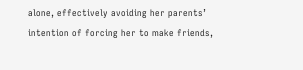alone, effectively avoiding her parents’ intention of forcing her to make friends,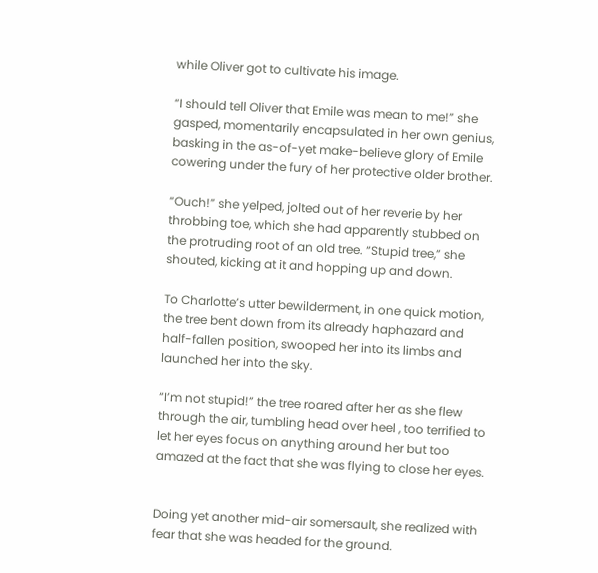while Oliver got to cultivate his image.

“I should tell Oliver that Emile was mean to me!” she gasped, momentarily encapsulated in her own genius, basking in the as-of-yet make-believe glory of Emile cowering under the fury of her protective older brother.

“Ouch!” she yelped, jolted out of her reverie by her throbbing toe, which she had apparently stubbed on the protruding root of an old tree. “Stupid tree,” she shouted, kicking at it and hopping up and down.

To Charlotte’s utter bewilderment, in one quick motion, the tree bent down from its already haphazard and half-fallen position, swooped her into its limbs and launched her into the sky.

“I’m not stupid!” the tree roared after her as she flew through the air, tumbling head over heel , too terrified to let her eyes focus on anything around her but too amazed at the fact that she was flying to close her eyes.


Doing yet another mid-air somersault, she realized with fear that she was headed for the ground.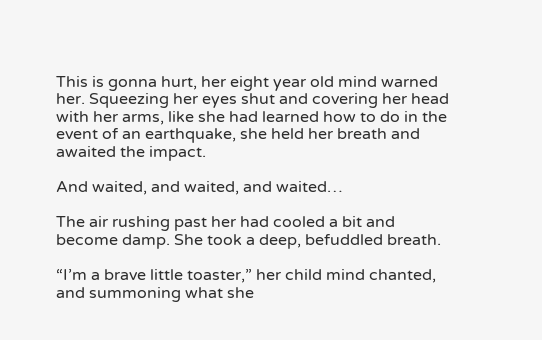This is gonna hurt, her eight year old mind warned her. Squeezing her eyes shut and covering her head with her arms, like she had learned how to do in the event of an earthquake, she held her breath and awaited the impact.

And waited, and waited, and waited…

The air rushing past her had cooled a bit and become damp. She took a deep, befuddled breath.

“I’m a brave little toaster,” her child mind chanted, and summoning what she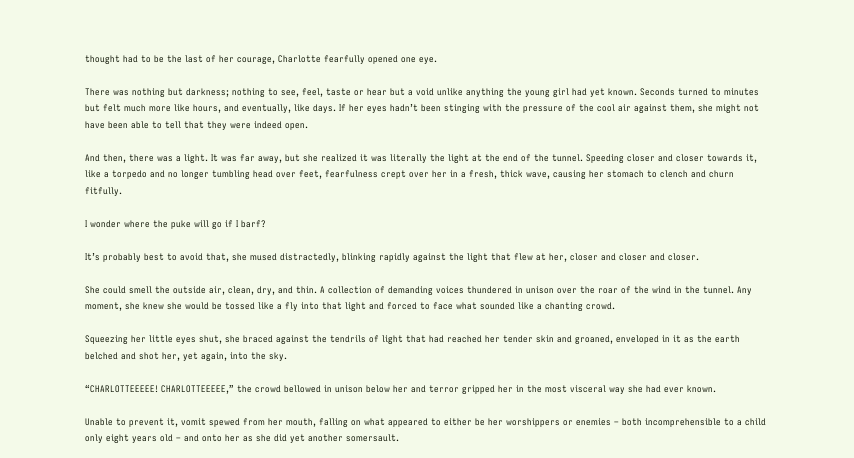thought had to be the last of her courage, Charlotte fearfully opened one eye.

There was nothing but darkness; nothing to see, feel, taste or hear but a void unlike anything the young girl had yet known. Seconds turned to minutes but felt much more like hours, and eventually, like days. If her eyes hadn’t been stinging with the pressure of the cool air against them, she might not have been able to tell that they were indeed open.

And then, there was a light. It was far away, but she realized it was literally the light at the end of the tunnel. Speeding closer and closer towards it, like a torpedo and no longer tumbling head over feet, fearfulness crept over her in a fresh, thick wave, causing her stomach to clench and churn fitfully.

I wonder where the puke will go if I barf?

It’s probably best to avoid that, she mused distractedly, blinking rapidly against the light that flew at her, closer and closer and closer.

She could smell the outside air, clean, dry, and thin. A collection of demanding voices thundered in unison over the roar of the wind in the tunnel. Any moment, she knew she would be tossed like a fly into that light and forced to face what sounded like a chanting crowd.

Squeezing her little eyes shut, she braced against the tendrils of light that had reached her tender skin and groaned, enveloped in it as the earth belched and shot her, yet again, into the sky.

“CHARLOTTEEEEE! CHARLOTTEEEEE,” the crowd bellowed in unison below her and terror gripped her in the most visceral way she had ever known.

Unable to prevent it, vomit spewed from her mouth, falling on what appeared to either be her worshippers or enemies – both incomprehensible to a child only eight years old – and onto her as she did yet another somersault.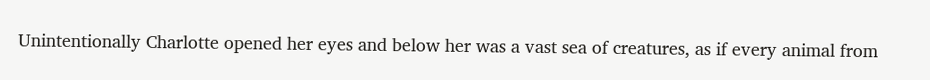Unintentionally Charlotte opened her eyes and below her was a vast sea of creatures, as if every animal from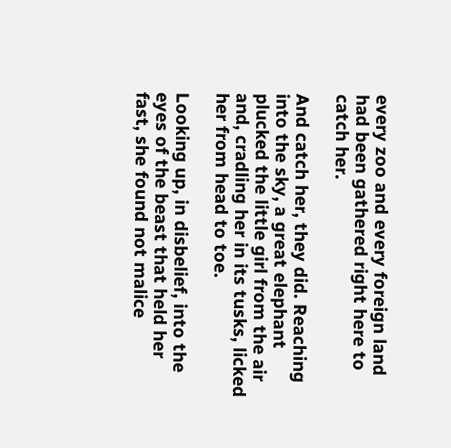every zoo and every foreign land had been gathered right here to catch her.

And catch her, they did. Reaching into the sky, a great elephant plucked the little girl from the air and, cradling her in its tusks, licked her from head to toe.

Looking up, in disbelief, into the eyes of the beast that held her fast, she found not malice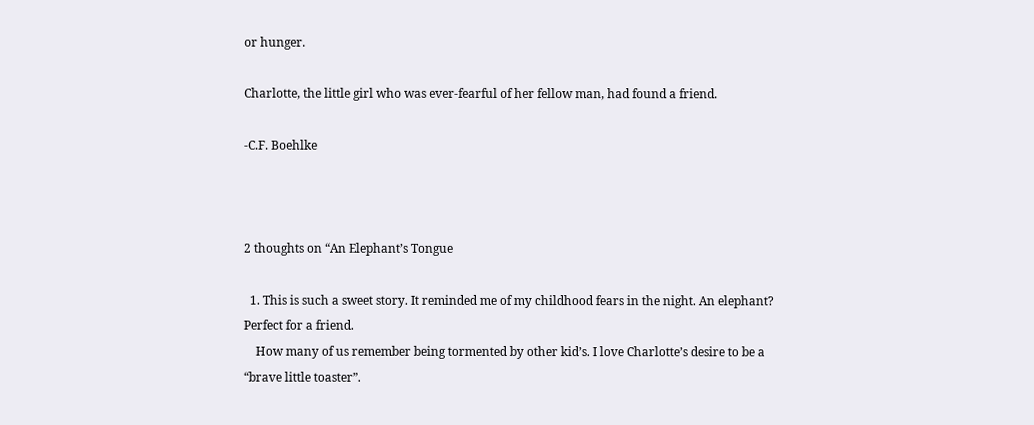or hunger.

Charlotte, the little girl who was ever-fearful of her fellow man, had found a friend.

-C.F. Boehlke



2 thoughts on “An Elephant’s Tongue

  1. This is such a sweet story. It reminded me of my childhood fears in the night. An elephant? Perfect for a friend.
    How many of us remember being tormented by other kid’s. I love Charlotte’s desire to be a “brave little toaster”.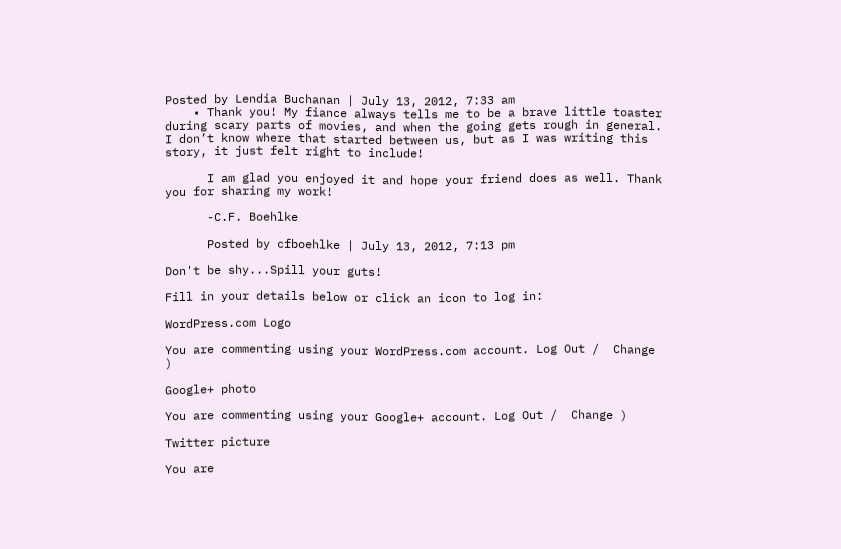Posted by Lendia Buchanan | July 13, 2012, 7:33 am
    • Thank you! My fiance always tells me to be a brave little toaster during scary parts of movies, and when the going gets rough in general. I don’t know where that started between us, but as I was writing this story, it just felt right to include!

      I am glad you enjoyed it and hope your friend does as well. Thank you for sharing my work!

      -C.F. Boehlke

      Posted by cfboehlke | July 13, 2012, 7:13 pm

Don't be shy...Spill your guts!

Fill in your details below or click an icon to log in:

WordPress.com Logo

You are commenting using your WordPress.com account. Log Out /  Change )

Google+ photo

You are commenting using your Google+ account. Log Out /  Change )

Twitter picture

You are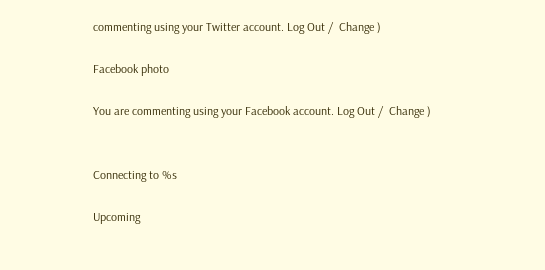commenting using your Twitter account. Log Out /  Change )

Facebook photo

You are commenting using your Facebook account. Log Out /  Change )


Connecting to %s

Upcoming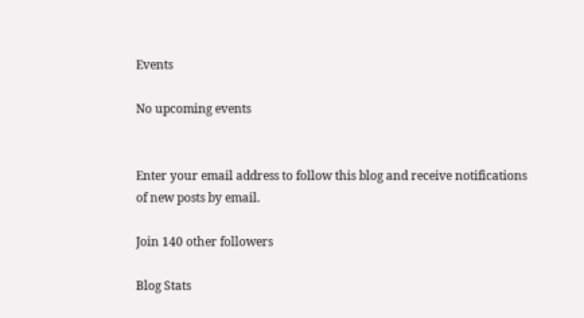Events

No upcoming events


Enter your email address to follow this blog and receive notifications of new posts by email.

Join 140 other followers

Blog Stats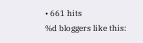• 661 hits
%d bloggers like this: